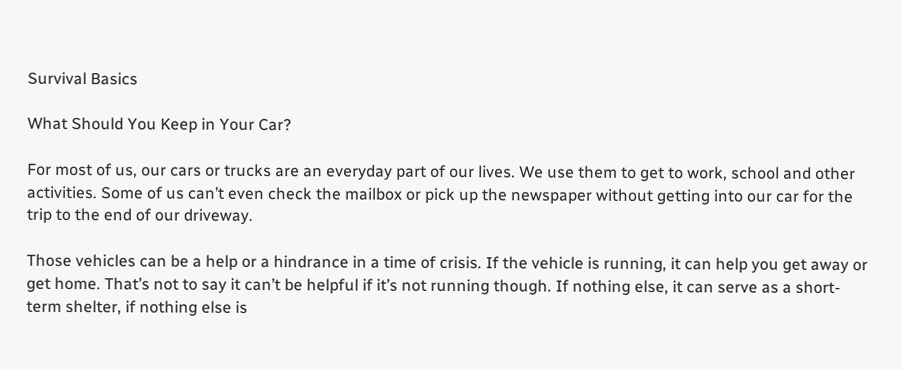Survival Basics

What Should You Keep in Your Car?

For most of us, our cars or trucks are an everyday part of our lives. We use them to get to work, school and other activities. Some of us can’t even check the mailbox or pick up the newspaper without getting into our car for the trip to the end of our driveway.

Those vehicles can be a help or a hindrance in a time of crisis. If the vehicle is running, it can help you get away or get home. That’s not to say it can’t be helpful if it’s not running though. If nothing else, it can serve as a short-term shelter, if nothing else is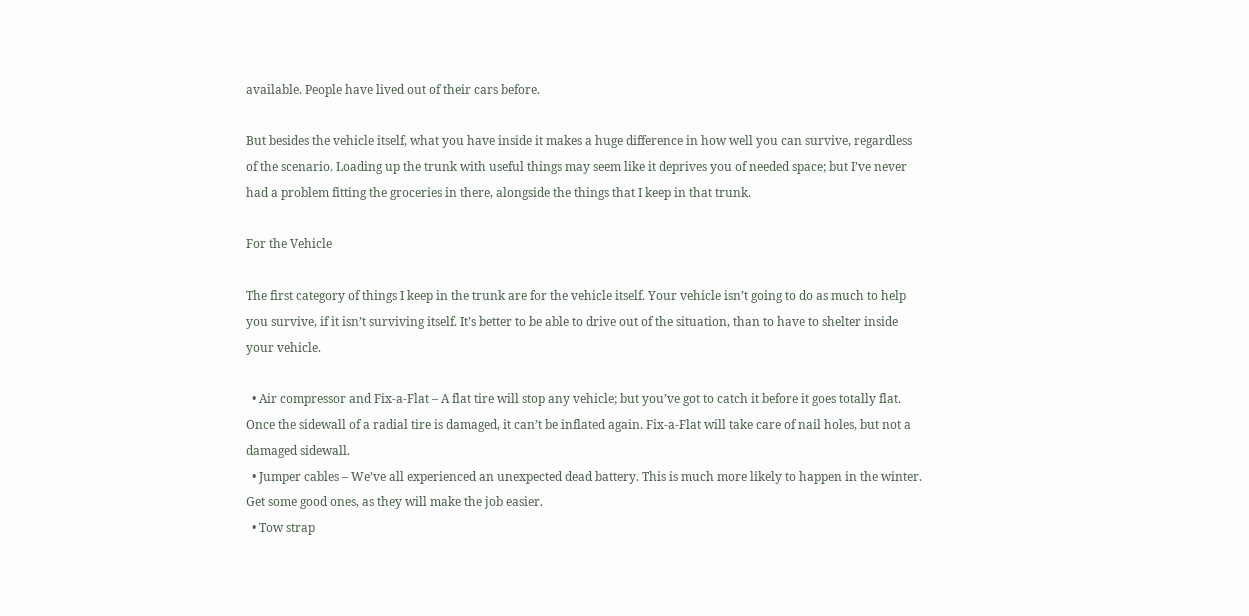available. People have lived out of their cars before.

But besides the vehicle itself, what you have inside it makes a huge difference in how well you can survive, regardless of the scenario. Loading up the trunk with useful things may seem like it deprives you of needed space; but I’ve never had a problem fitting the groceries in there, alongside the things that I keep in that trunk.

For the Vehicle

The first category of things I keep in the trunk are for the vehicle itself. Your vehicle isn’t going to do as much to help you survive, if it isn’t surviving itself. It’s better to be able to drive out of the situation, than to have to shelter inside your vehicle.

  • Air compressor and Fix-a-Flat – A flat tire will stop any vehicle; but you’ve got to catch it before it goes totally flat. Once the sidewall of a radial tire is damaged, it can’t be inflated again. Fix-a-Flat will take care of nail holes, but not a damaged sidewall.
  • Jumper cables – We’ve all experienced an unexpected dead battery. This is much more likely to happen in the winter. Get some good ones, as they will make the job easier.
  • Tow strap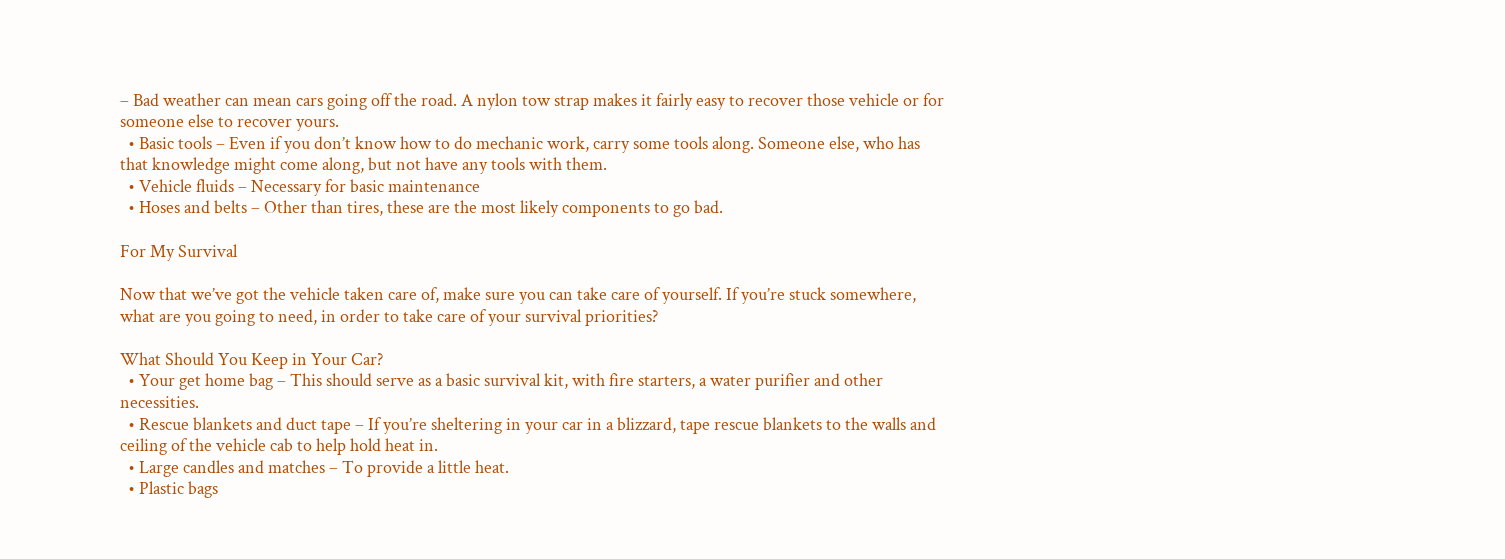– Bad weather can mean cars going off the road. A nylon tow strap makes it fairly easy to recover those vehicle or for someone else to recover yours.
  • Basic tools – Even if you don’t know how to do mechanic work, carry some tools along. Someone else, who has that knowledge might come along, but not have any tools with them.
  • Vehicle fluids – Necessary for basic maintenance
  • Hoses and belts – Other than tires, these are the most likely components to go bad.

For My Survival

Now that we’ve got the vehicle taken care of, make sure you can take care of yourself. If you’re stuck somewhere, what are you going to need, in order to take care of your survival priorities?

What Should You Keep in Your Car?
  • Your get home bag – This should serve as a basic survival kit, with fire starters, a water purifier and other necessities.
  • Rescue blankets and duct tape – If you’re sheltering in your car in a blizzard, tape rescue blankets to the walls and ceiling of the vehicle cab to help hold heat in.
  • Large candles and matches – To provide a little heat.
  • Plastic bags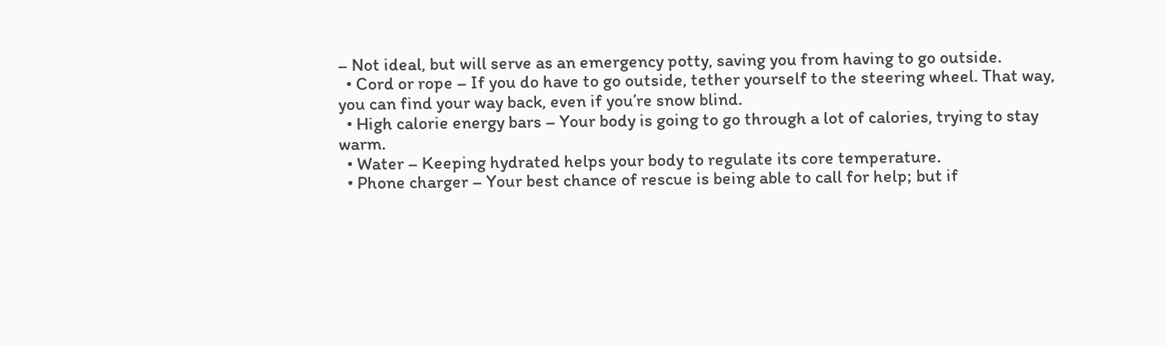– Not ideal, but will serve as an emergency potty, saving you from having to go outside.
  • Cord or rope – If you do have to go outside, tether yourself to the steering wheel. That way, you can find your way back, even if you’re snow blind.
  • High calorie energy bars – Your body is going to go through a lot of calories, trying to stay warm.
  • Water – Keeping hydrated helps your body to regulate its core temperature.
  • Phone charger – Your best chance of rescue is being able to call for help; but if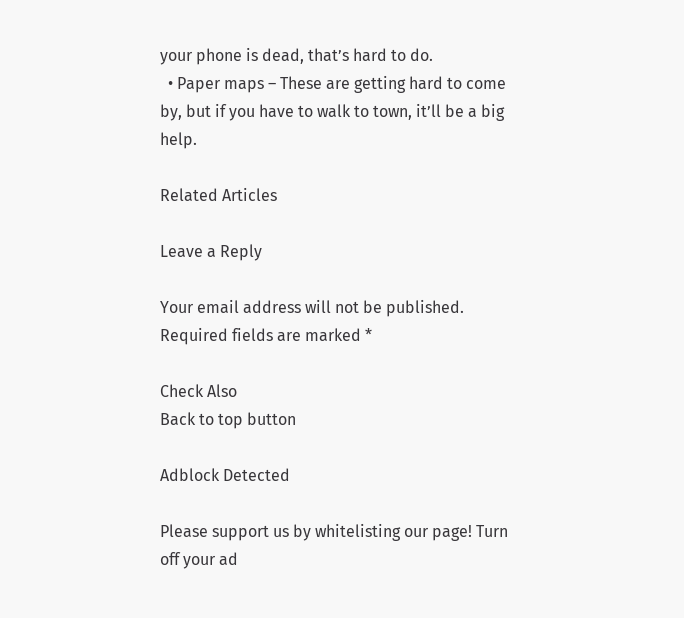your phone is dead, that’s hard to do.
  • Paper maps – These are getting hard to come by, but if you have to walk to town, it’ll be a big help.

Related Articles

Leave a Reply

Your email address will not be published. Required fields are marked *

Check Also
Back to top button

Adblock Detected

Please support us by whitelisting our page! Turn off your ad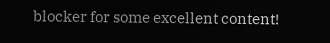blocker for some excellent content!